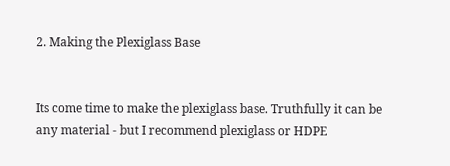2. Making the Plexiglass Base


Its come time to make the plexiglass base. Truthfully it can be any material - but I recommend plexiglass or HDPE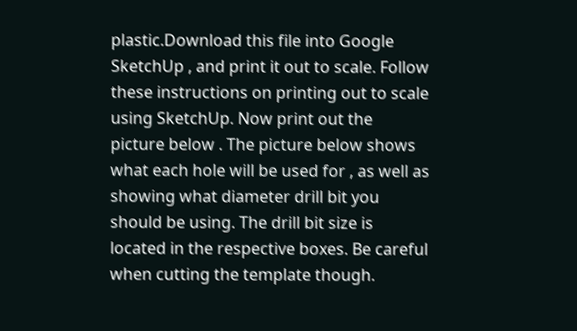plastic.Download this file into Google SketchUp , and print it out to scale. Follow these instructions on printing out to scale using SketchUp. Now print out the picture below . The picture below shows what each hole will be used for , as well as showing what diameter drill bit you should be using. The drill bit size is located in the respective boxes. Be careful when cutting the template though.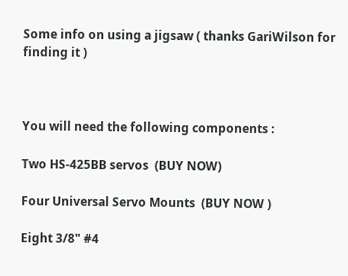Some info on using a jigsaw ( thanks GariWilson for finding it )



You will need the following components :

Two HS-425BB servos  (BUY NOW)

Four Universal Servo Mounts  (BUY NOW )

Eight 3/8" #4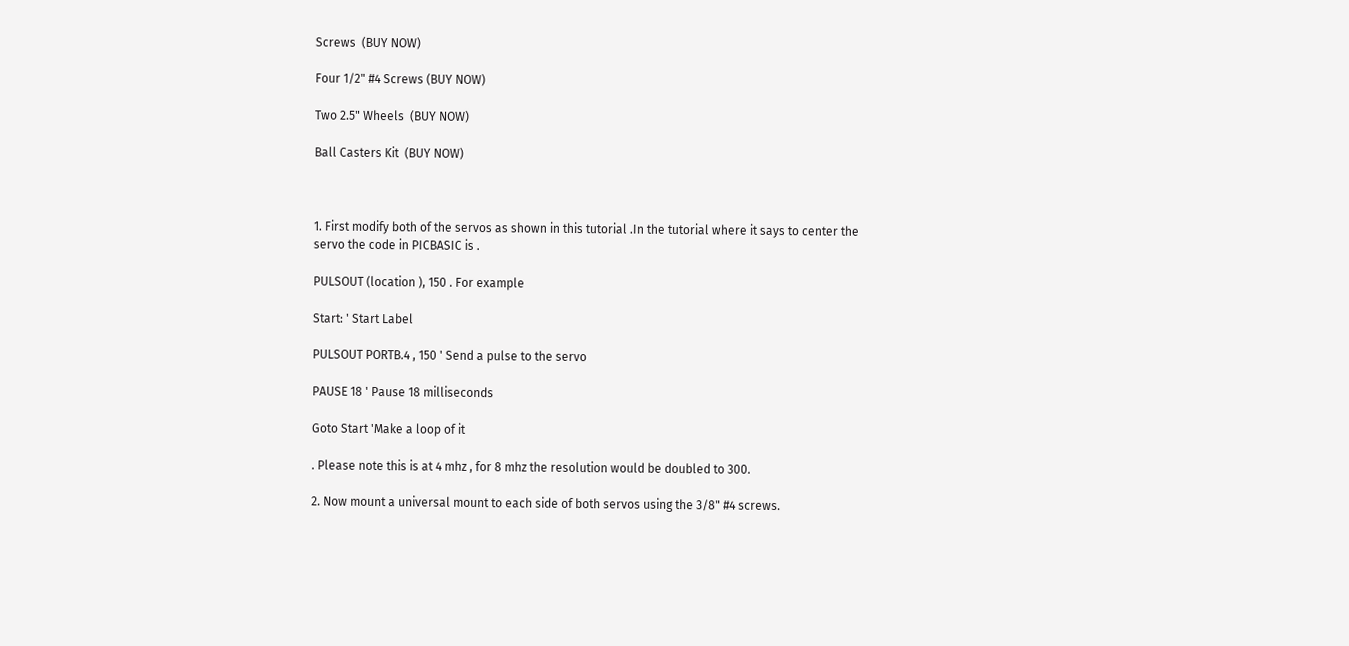Screws  (BUY NOW)

Four 1/2" #4 Screws (BUY NOW)

Two 2.5" Wheels  (BUY NOW)

Ball Casters Kit  (BUY NOW)



1. First modify both of the servos as shown in this tutorial .In the tutorial where it says to center the servo the code in PICBASIC is .

PULSOUT (location ), 150 . For example

Start: ' Start Label

PULSOUT PORTB.4 , 150 ' Send a pulse to the servo

PAUSE 18 ' Pause 18 milliseconds

Goto Start 'Make a loop of it

. Please note this is at 4 mhz , for 8 mhz the resolution would be doubled to 300.

2. Now mount a universal mount to each side of both servos using the 3/8" #4 screws.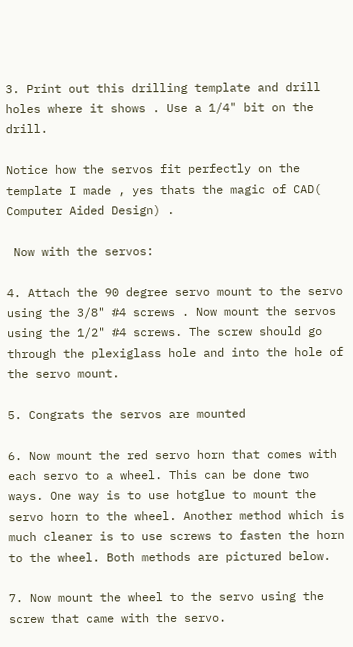3. Print out this drilling template and drill holes where it shows . Use a 1/4" bit on the drill.

Notice how the servos fit perfectly on the template I made , yes thats the magic of CAD( Computer Aided Design) .

 Now with the servos:

4. Attach the 90 degree servo mount to the servo using the 3/8" #4 screws . Now mount the servos using the 1/2" #4 screws. The screw should go through the plexiglass hole and into the hole of the servo mount.

5. Congrats the servos are mounted

6. Now mount the red servo horn that comes with each servo to a wheel. This can be done two ways. One way is to use hotglue to mount the servo horn to the wheel. Another method which is much cleaner is to use screws to fasten the horn to the wheel. Both methods are pictured below.

7. Now mount the wheel to the servo using the screw that came with the servo.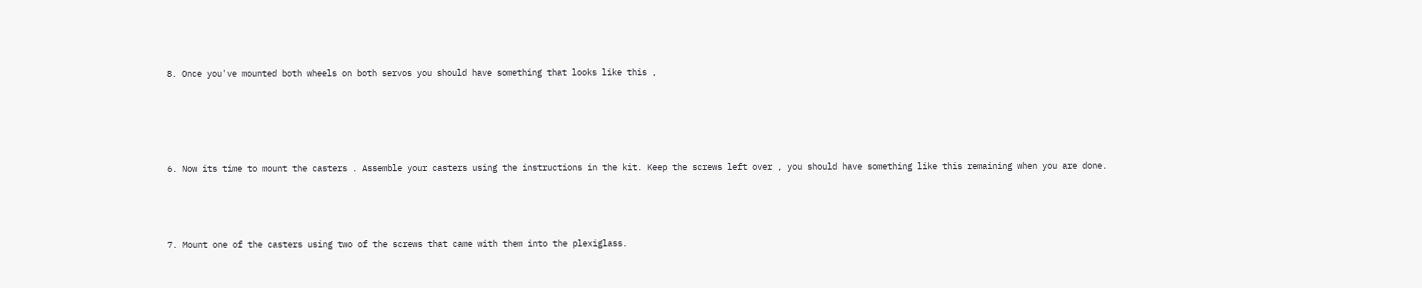8. Once you've mounted both wheels on both servos you should have something that looks like this ,




6. Now its time to mount the casters . Assemble your casters using the instructions in the kit. Keep the screws left over , you should have something like this remaining when you are done.



7. Mount one of the casters using two of the screws that came with them into the plexiglass.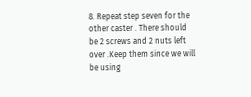8. Repeat step seven for the other caster . There should be 2 screws and 2 nuts left over .Keep them since we will be using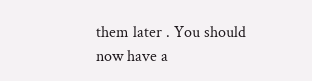them later . You should now have a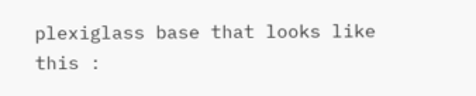plexiglass base that looks like this :